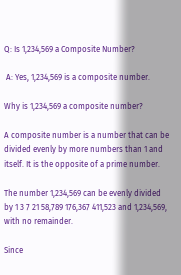Q: Is 1,234,569 a Composite Number?

 A: Yes, 1,234,569 is a composite number.

Why is 1,234,569 a composite number?

A composite number is a number that can be divided evenly by more numbers than 1 and itself. It is the opposite of a prime number.

The number 1,234,569 can be evenly divided by 1 3 7 21 58,789 176,367 411,523 and 1,234,569, with no remainder.

Since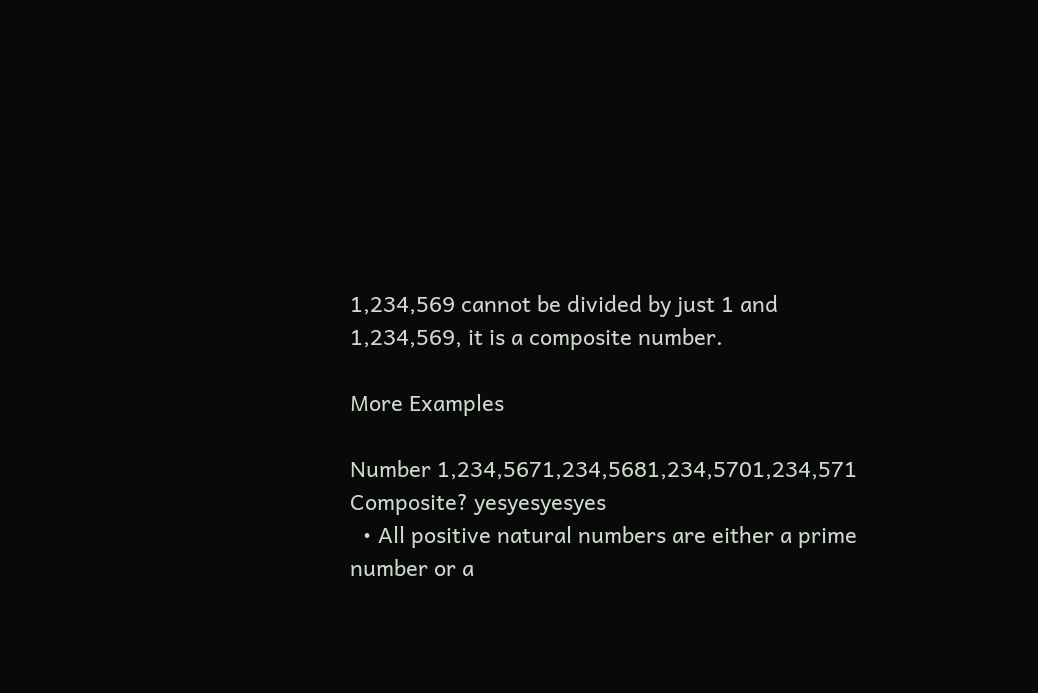1,234,569 cannot be divided by just 1 and 1,234,569, it is a composite number.

More Examples

Number 1,234,5671,234,5681,234,5701,234,571
Composite? yesyesyesyes
  • All positive natural numbers are either a prime number or a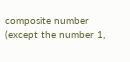composite number (except the number 1,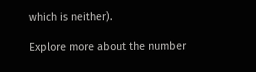which is neither).

Explore more about the number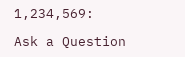1,234,569:

Ask a Question